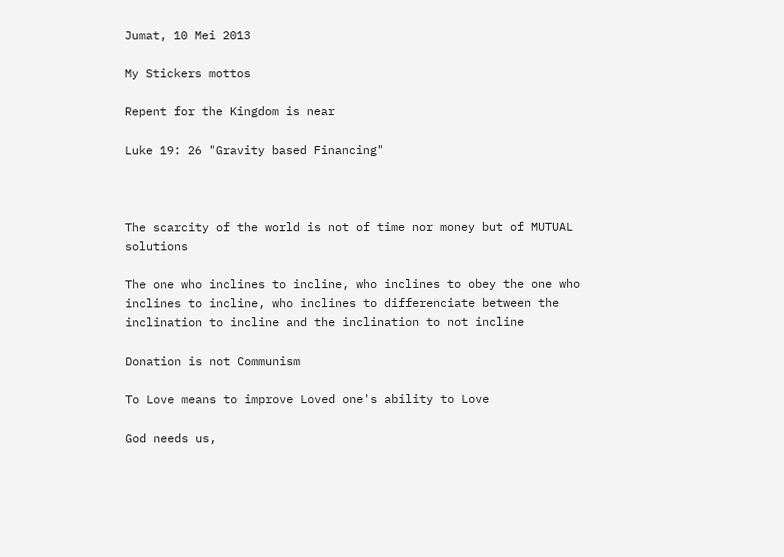Jumat, 10 Mei 2013

My Stickers mottos

Repent for the Kingdom is near

Luke 19: 26 "Gravity based Financing"



The scarcity of the world is not of time nor money but of MUTUAL solutions

The one who inclines to incline, who inclines to obey the one who inclines to incline, who inclines to differenciate between the inclination to incline and the inclination to not incline

Donation is not Communism

To Love means to improve Loved one's ability to Love

God needs us,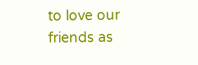to love our friends as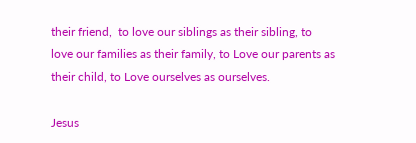their friend,  to love our siblings as their sibling, to love our families as their family, to Love our parents as their child, to Love ourselves as ourselves.

Jesus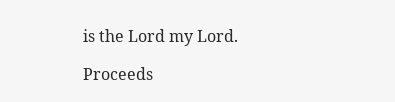is the Lord my Lord.

Proceeds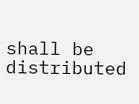shall be distributed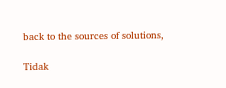back to the sources of solutions,

Tidak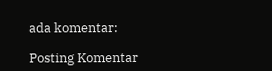ada komentar:

Posting Komentar